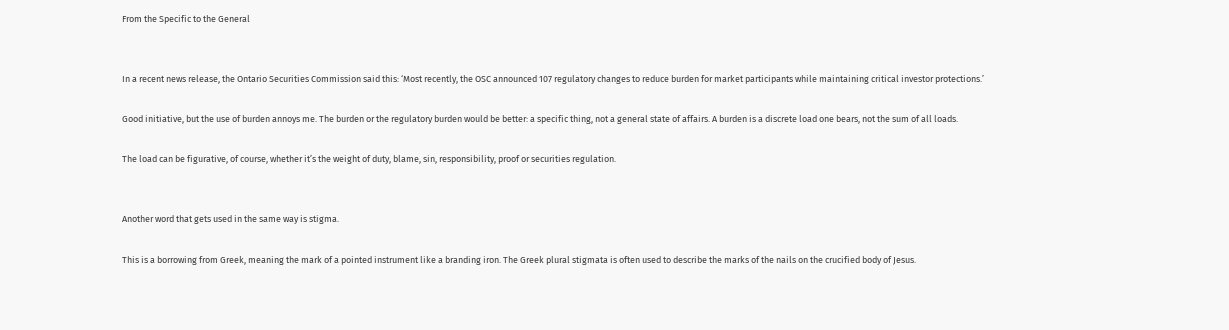From the Specific to the General


In a recent news release, the Ontario Securities Commission said this: ‘Most recently, the OSC announced 107 regulatory changes to reduce burden for market participants while maintaining critical investor protections.’

Good initiative, but the use of burden annoys me. The burden or the regulatory burden would be better: a specific thing, not a general state of affairs. A burden is a discrete load one bears, not the sum of all loads.

The load can be figurative, of course, whether it’s the weight of duty, blame, sin, responsibility, proof or securities regulation.


Another word that gets used in the same way is stigma.

This is a borrowing from Greek, meaning the mark of a pointed instrument like a branding iron. The Greek plural stigmata is often used to describe the marks of the nails on the crucified body of Jesus.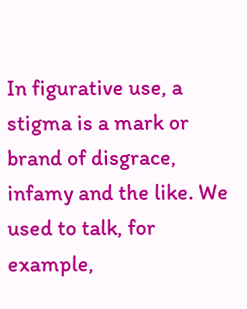In figurative use, a stigma is a mark or brand of disgrace, infamy and the like. We used to talk, for example,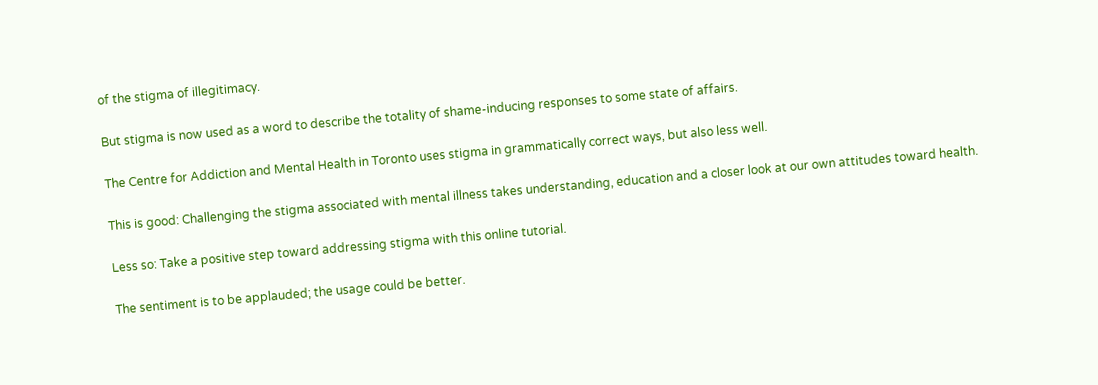of the stigma of illegitimacy.

But stigma is now used as a word to describe the totality of shame-inducing responses to some state of affairs.

The Centre for Addiction and Mental Health in Toronto uses stigma in grammatically correct ways, but also less well.

This is good: Challenging the stigma associated with mental illness takes understanding, education and a closer look at our own attitudes toward health.

Less so: Take a positive step toward addressing stigma with this online tutorial.

The sentiment is to be applauded; the usage could be better.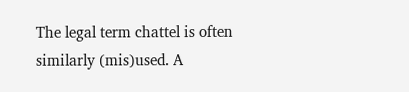The legal term chattel is often similarly (mis)used. A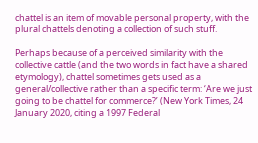chattel is an item of movable personal property, with the plural chattels denoting a collection of such stuff.

Perhaps because of a perceived similarity with the collective cattle (and the two words in fact have a shared etymology), chattel sometimes gets used as a general/collective rather than a specific term: ‘Are we just going to be chattel for commerce?’ (New York Times, 24 January 2020, citing a 1997 Federal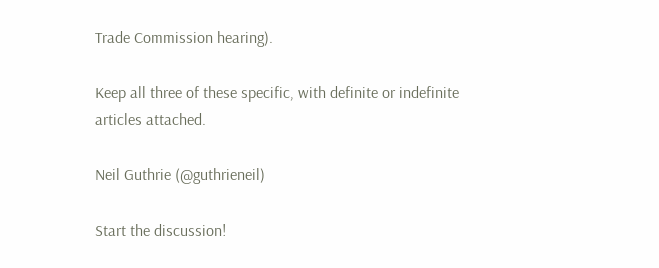Trade Commission hearing).

Keep all three of these specific, with definite or indefinite articles attached.

Neil Guthrie (@guthrieneil)

Start the discussion!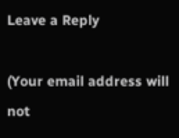Leave a Reply

(Your email address will not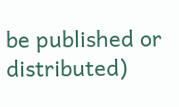be published or distributed)